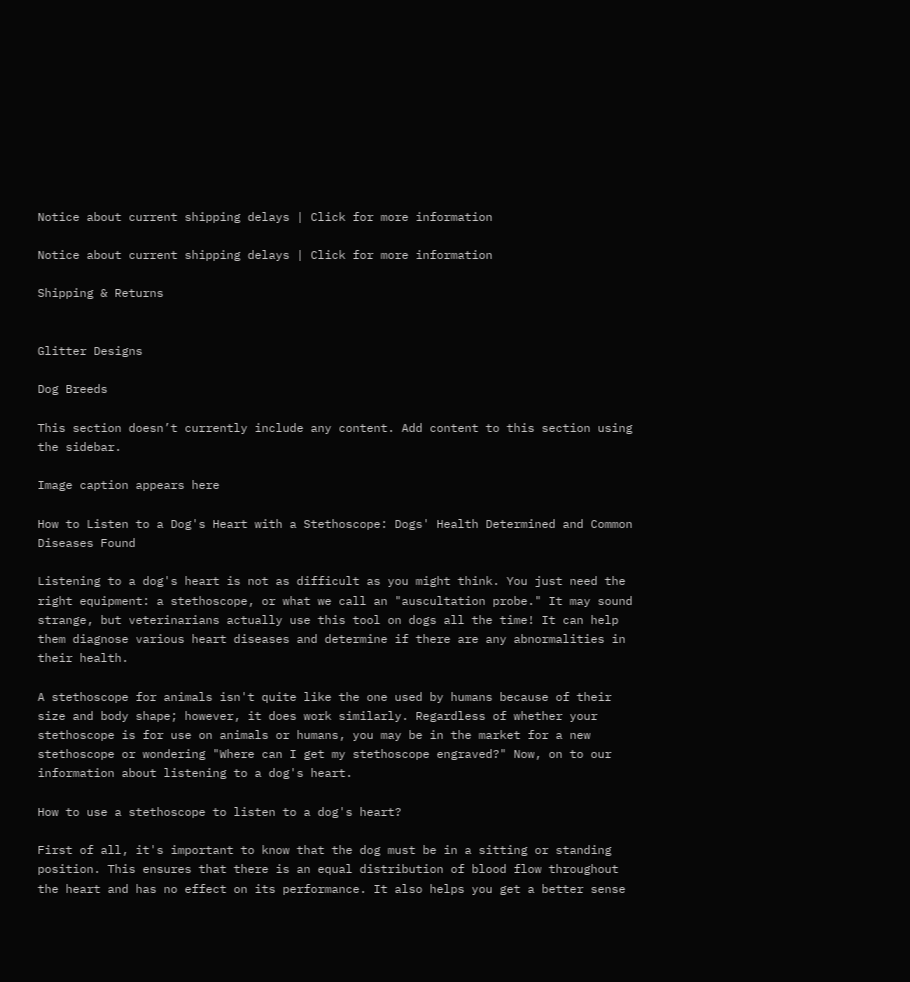Notice about current shipping delays | Click for more information

Notice about current shipping delays | Click for more information

Shipping & Returns


Glitter Designs

Dog Breeds

This section doesn’t currently include any content. Add content to this section using the sidebar.

Image caption appears here

How to Listen to a Dog's Heart with a Stethoscope: Dogs' Health Determined and Common Diseases Found

Listening to a dog's heart is not as difficult as you might think. You just need the right equipment: a stethoscope, or what we call an "auscultation probe." It may sound strange, but veterinarians actually use this tool on dogs all the time! It can help them diagnose various heart diseases and determine if there are any abnormalities in their health.

A stethoscope for animals isn't quite like the one used by humans because of their size and body shape; however, it does work similarly. Regardless of whether your stethoscope is for use on animals or humans, you may be in the market for a new stethoscope or wondering "Where can I get my stethoscope engraved?" Now, on to our information about listening to a dog's heart.

How to use a stethoscope to listen to a dog's heart?

First of all, it's important to know that the dog must be in a sitting or standing position. This ensures that there is an equal distribution of blood flow throughout the heart and has no effect on its performance. It also helps you get a better sense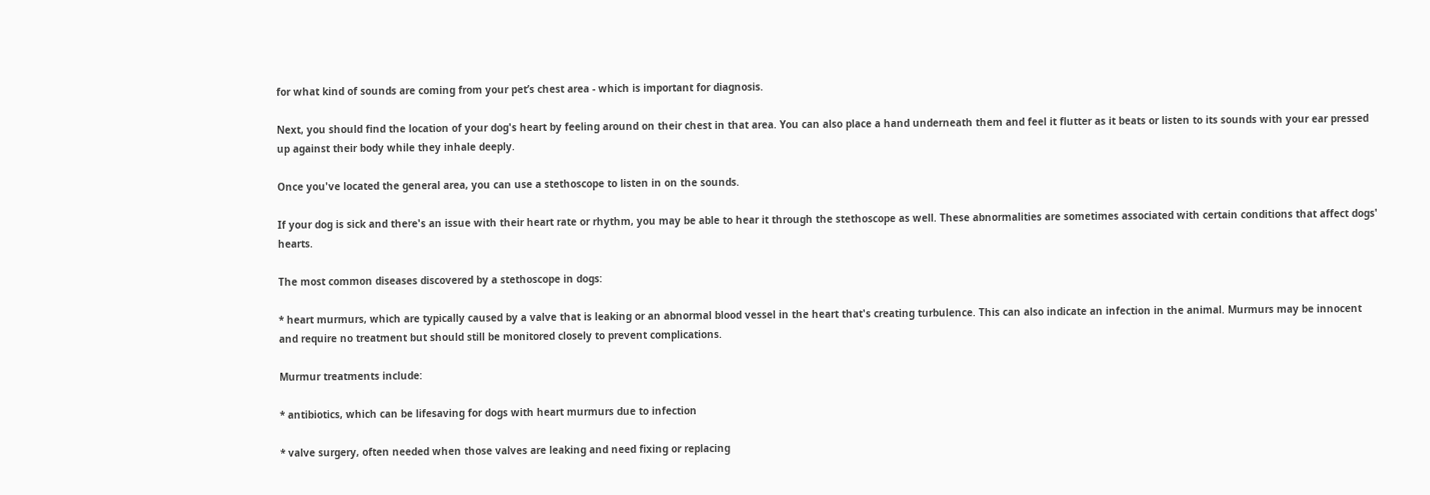for what kind of sounds are coming from your pet’s chest area - which is important for diagnosis.

Next, you should find the location of your dog's heart by feeling around on their chest in that area. You can also place a hand underneath them and feel it flutter as it beats or listen to its sounds with your ear pressed up against their body while they inhale deeply.

Once you've located the general area, you can use a stethoscope to listen in on the sounds.

If your dog is sick and there's an issue with their heart rate or rhythm, you may be able to hear it through the stethoscope as well. These abnormalities are sometimes associated with certain conditions that affect dogs' hearts.

The most common diseases discovered by a stethoscope in dogs:

* heart murmurs, which are typically caused by a valve that is leaking or an abnormal blood vessel in the heart that's creating turbulence. This can also indicate an infection in the animal. Murmurs may be innocent and require no treatment but should still be monitored closely to prevent complications.

Murmur treatments include:

* antibiotics, which can be lifesaving for dogs with heart murmurs due to infection

* valve surgery, often needed when those valves are leaking and need fixing or replacing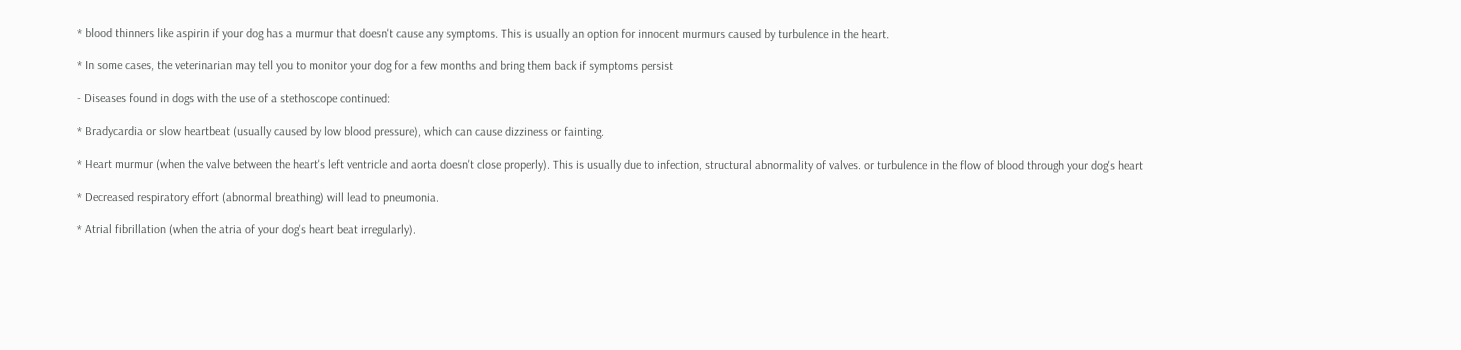* blood thinners like aspirin if your dog has a murmur that doesn't cause any symptoms. This is usually an option for innocent murmurs caused by turbulence in the heart.

* In some cases, the veterinarian may tell you to monitor your dog for a few months and bring them back if symptoms persist

- Diseases found in dogs with the use of a stethoscope continued:

* Bradycardia or slow heartbeat (usually caused by low blood pressure), which can cause dizziness or fainting.

* Heart murmur (when the valve between the heart's left ventricle and aorta doesn't close properly). This is usually due to infection, structural abnormality of valves. or turbulence in the flow of blood through your dog's heart

* Decreased respiratory effort (abnormal breathing) will lead to pneumonia.

* Atrial fibrillation (when the atria of your dog's heart beat irregularly).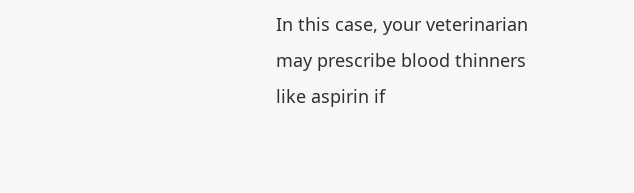In this case, your veterinarian may prescribe blood thinners like aspirin if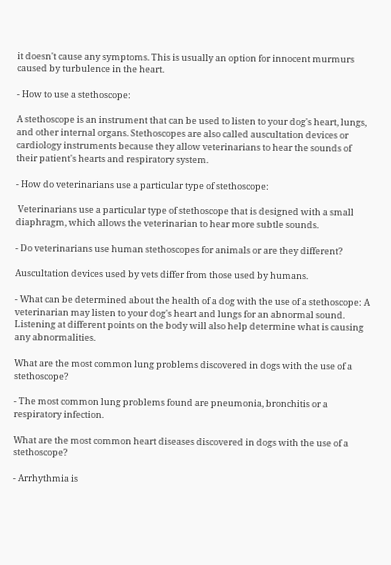it doesn't cause any symptoms. This is usually an option for innocent murmurs caused by turbulence in the heart.

- How to use a stethoscope:

A stethoscope is an instrument that can be used to listen to your dog's heart, lungs, and other internal organs. Stethoscopes are also called auscultation devices or cardiology instruments because they allow veterinarians to hear the sounds of their patient's hearts and respiratory system.

- How do veterinarians use a particular type of stethoscope:

 Veterinarians use a particular type of stethoscope that is designed with a small diaphragm, which allows the veterinarian to hear more subtle sounds.

- Do veterinarians use human stethoscopes for animals or are they different?

Auscultation devices used by vets differ from those used by humans.

- What can be determined about the health of a dog with the use of a stethoscope: A veterinarian may listen to your dog's heart and lungs for an abnormal sound. Listening at different points on the body will also help determine what is causing any abnormalities.

What are the most common lung problems discovered in dogs with the use of a stethoscope?

- The most common lung problems found are pneumonia, bronchitis or a respiratory infection.

What are the most common heart diseases discovered in dogs with the use of a stethoscope?

- Arrhythmia is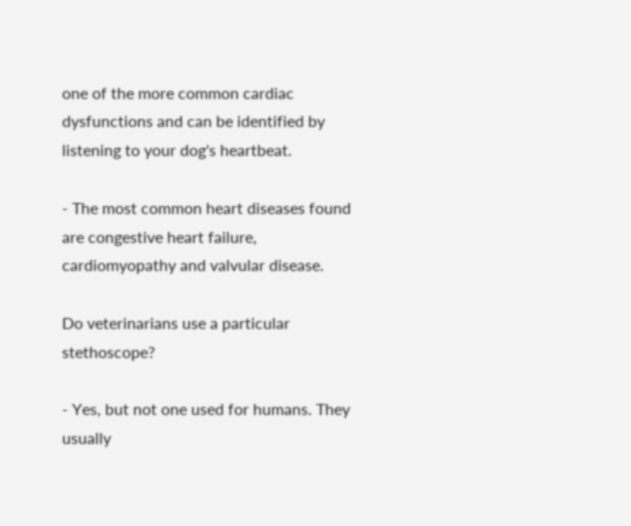one of the more common cardiac dysfunctions and can be identified by listening to your dog's heartbeat.

- The most common heart diseases found are congestive heart failure, cardiomyopathy and valvular disease.

Do veterinarians use a particular stethoscope?

- Yes, but not one used for humans. They usually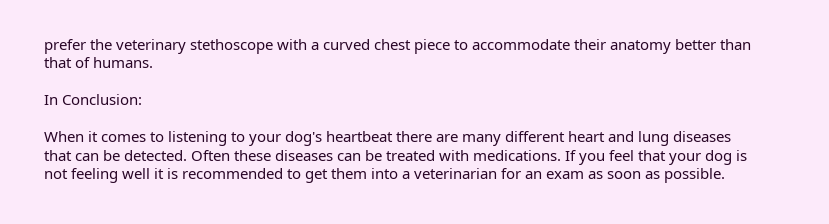prefer the veterinary stethoscope with a curved chest piece to accommodate their anatomy better than that of humans.

In Conclusion:

When it comes to listening to your dog's heartbeat there are many different heart and lung diseases that can be detected. Often these diseases can be treated with medications. If you feel that your dog is not feeling well it is recommended to get them into a veterinarian for an exam as soon as possible.